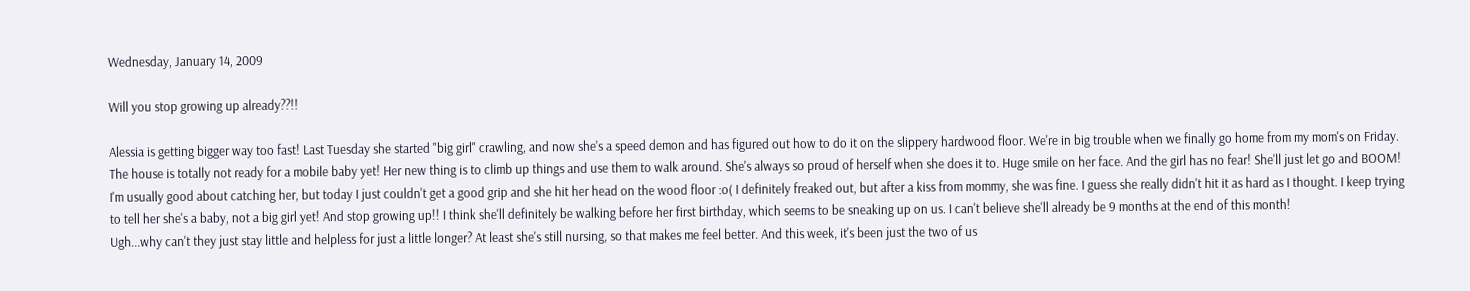Wednesday, January 14, 2009

Will you stop growing up already??!!

Alessia is getting bigger way too fast! Last Tuesday she started "big girl" crawling, and now she's a speed demon and has figured out how to do it on the slippery hardwood floor. We're in big trouble when we finally go home from my mom's on Friday. The house is totally not ready for a mobile baby yet! Her new thing is to climb up things and use them to walk around. She's always so proud of herself when she does it to. Huge smile on her face. And the girl has no fear! She'll just let go and BOOM! I'm usually good about catching her, but today I just couldn't get a good grip and she hit her head on the wood floor :o( I definitely freaked out, but after a kiss from mommy, she was fine. I guess she really didn't hit it as hard as I thought. I keep trying to tell her she's a baby, not a big girl yet! And stop growing up!! I think she'll definitely be walking before her first birthday, which seems to be sneaking up on us. I can't believe she'll already be 9 months at the end of this month!
Ugh...why can't they just stay little and helpless for just a little longer? At least she's still nursing, so that makes me feel better. And this week, it's been just the two of us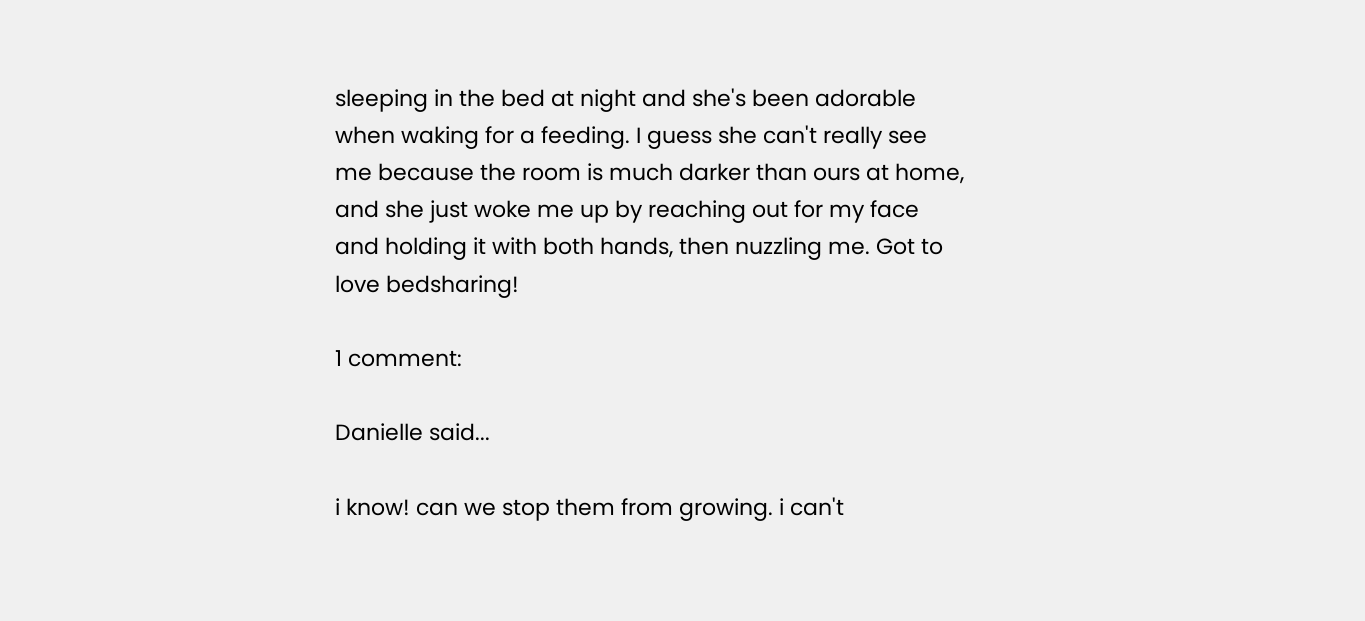sleeping in the bed at night and she's been adorable when waking for a feeding. I guess she can't really see me because the room is much darker than ours at home, and she just woke me up by reaching out for my face and holding it with both hands, then nuzzling me. Got to love bedsharing!

1 comment:

Danielle said...

i know! can we stop them from growing. i can't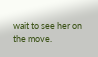wait to see her on the move.